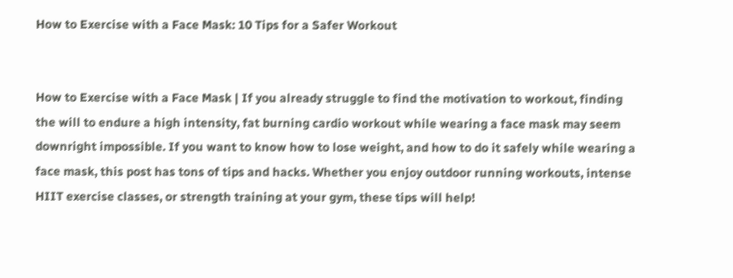How to Exercise with a Face Mask: 10 Tips for a Safer Workout


How to Exercise with a Face Mask | If you already struggle to find the motivation to workout, finding the will to endure a high intensity, fat burning cardio workout while wearing a face mask may seem downright impossible. If you want to know how to lose weight, and how to do it safely while wearing a face mask, this post has tons of tips and hacks. Whether you enjoy outdoor running workouts, intense HIIT exercise classes, or strength training at your gym, these tips will help!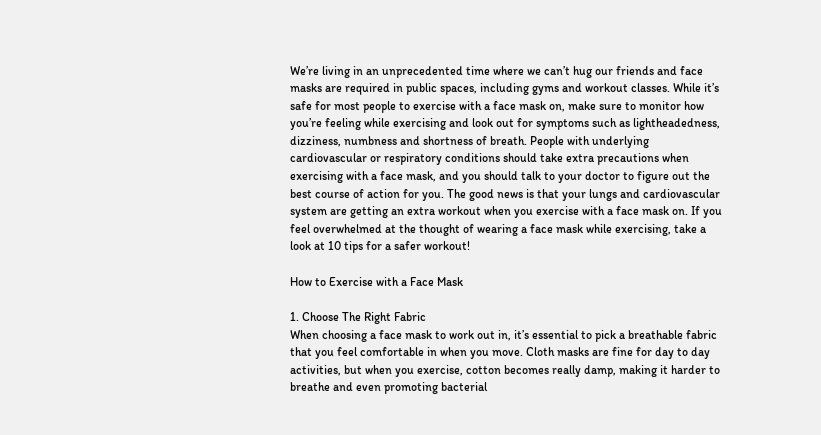We’re living in an unprecedented time where we can’t hug our friends and face masks are required in public spaces, including gyms and workout classes. While it’s safe for most people to exercise with a face mask on, make sure to monitor how you’re feeling while exercising and look out for symptoms such as lightheadedness, dizziness, numbness and shortness of breath. People with underlying cardiovascular or respiratory conditions should take extra precautions when exercising with a face mask, and you should talk to your doctor to figure out the best course of action for you. The good news is that your lungs and cardiovascular system are getting an extra workout when you exercise with a face mask on. If you feel overwhelmed at the thought of wearing a face mask while exercising, take a look at 10 tips for a safer workout!

How to Exercise with a Face Mask

1. Choose The Right Fabric
When choosing a face mask to work out in, it’s essential to pick a breathable fabric that you feel comfortable in when you move. Cloth masks are fine for day to day activities, but when you exercise, cotton becomes really damp, making it harder to breathe and even promoting bacterial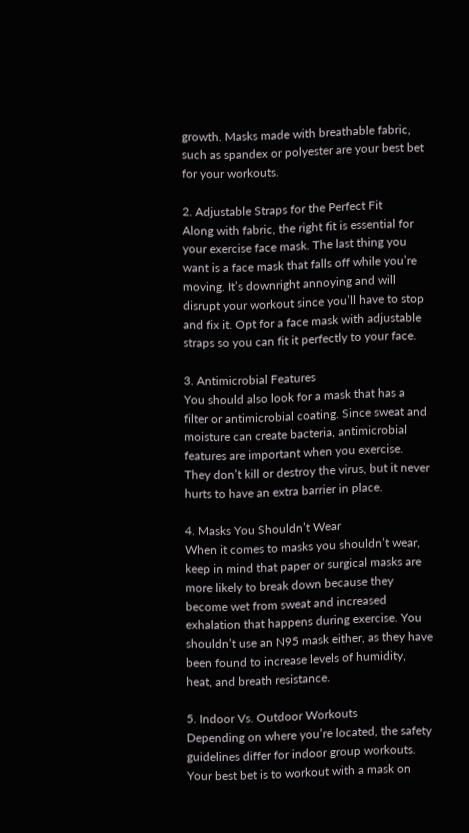growth. Masks made with breathable fabric, such as spandex or polyester are your best bet for your workouts.

2. Adjustable Straps for the Perfect Fit
Along with fabric, the right fit is essential for your exercise face mask. The last thing you want is a face mask that falls off while you’re moving. It’s downright annoying and will disrupt your workout since you’ll have to stop and fix it. Opt for a face mask with adjustable straps so you can fit it perfectly to your face.

3. Antimicrobial Features
You should also look for a mask that has a filter or antimicrobial coating. Since sweat and moisture can create bacteria, antimicrobial features are important when you exercise. They don’t kill or destroy the virus, but it never hurts to have an extra barrier in place.

4. Masks You Shouldn’t Wear
When it comes to masks you shouldn’t wear, keep in mind that paper or surgical masks are more likely to break down because they become wet from sweat and increased exhalation that happens during exercise. You shouldn’t use an N95 mask either, as they have been found to increase levels of humidity, heat, and breath resistance.

5. Indoor Vs. Outdoor Workouts
Depending on where you’re located, the safety guidelines differ for indoor group workouts. Your best bet is to workout with a mask on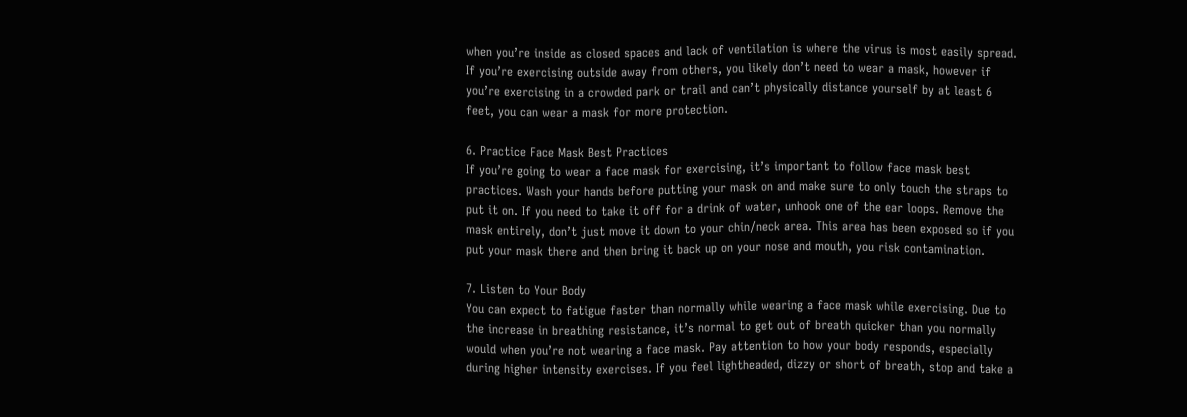when you’re inside as closed spaces and lack of ventilation is where the virus is most easily spread. If you’re exercising outside away from others, you likely don’t need to wear a mask, however if you’re exercising in a crowded park or trail and can’t physically distance yourself by at least 6 feet, you can wear a mask for more protection.

6. Practice Face Mask Best Practices
If you’re going to wear a face mask for exercising, it’s important to follow face mask best practices. Wash your hands before putting your mask on and make sure to only touch the straps to put it on. If you need to take it off for a drink of water, unhook one of the ear loops. Remove the mask entirely, don’t just move it down to your chin/neck area. This area has been exposed so if you put your mask there and then bring it back up on your nose and mouth, you risk contamination.

7. Listen to Your Body
You can expect to fatigue faster than normally while wearing a face mask while exercising. Due to the increase in breathing resistance, it’s normal to get out of breath quicker than you normally would when you’re not wearing a face mask. Pay attention to how your body responds, especially during higher intensity exercises. If you feel lightheaded, dizzy or short of breath, stop and take a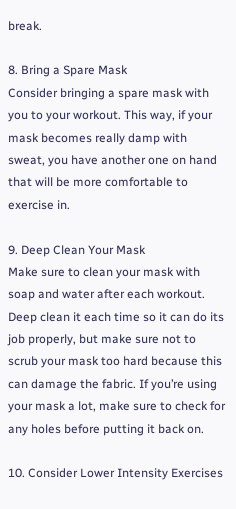break.

8. Bring a Spare Mask
Consider bringing a spare mask with you to your workout. This way, if your mask becomes really damp with sweat, you have another one on hand that will be more comfortable to exercise in.

9. Deep Clean Your Mask
Make sure to clean your mask with soap and water after each workout. Deep clean it each time so it can do its job properly, but make sure not to scrub your mask too hard because this can damage the fabric. If you’re using your mask a lot, make sure to check for any holes before putting it back on.

10. Consider Lower Intensity Exercises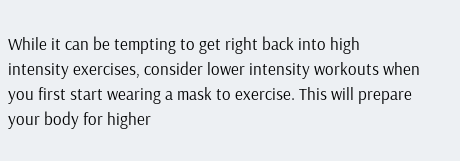While it can be tempting to get right back into high intensity exercises, consider lower intensity workouts when you first start wearing a mask to exercise. This will prepare your body for higher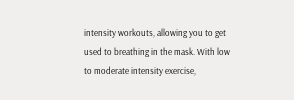intensity workouts, allowing you to get used to breathing in the mask. With low to moderate intensity exercise,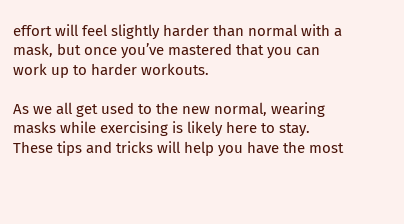effort will feel slightly harder than normal with a mask, but once you’ve mastered that you can work up to harder workouts.

As we all get used to the new normal, wearing masks while exercising is likely here to stay. These tips and tricks will help you have the most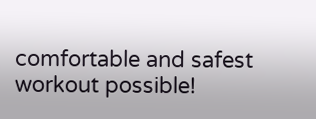comfortable and safest workout possible!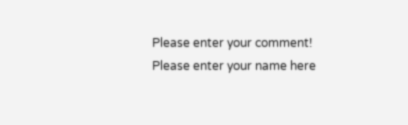Please enter your comment!
Please enter your name here